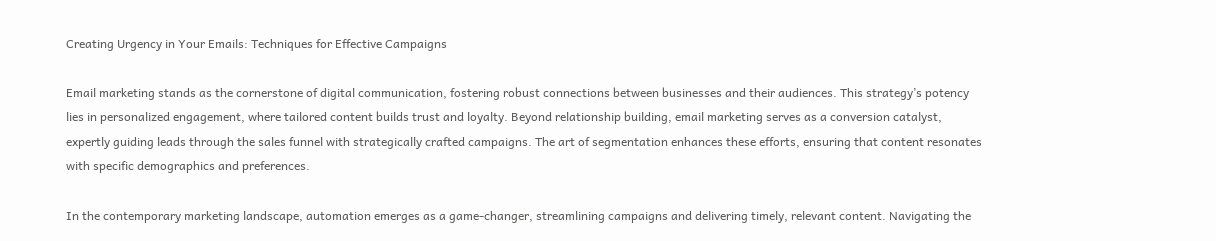Creating Urgency in Your Emails: Techniques for Effective Campaigns

Email marketing stands as the cornerstone of digital communication, fostering robust connections between businesses and their audiences. This strategy’s potency lies in personalized engagement, where tailored content builds trust and loyalty. Beyond relationship building, email marketing serves as a conversion catalyst, expertly guiding leads through the sales funnel with strategically crafted campaigns. The art of segmentation enhances these efforts, ensuring that content resonates with specific demographics and preferences.

In the contemporary marketing landscape, automation emerges as a game-changer, streamlining campaigns and delivering timely, relevant content. Navigating the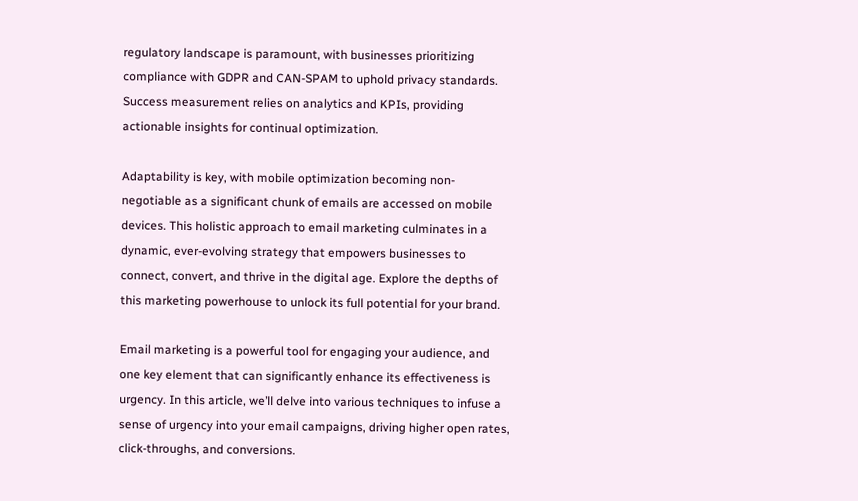regulatory landscape is paramount, with businesses prioritizing compliance with GDPR and CAN-SPAM to uphold privacy standards. Success measurement relies on analytics and KPIs, providing actionable insights for continual optimization.

Adaptability is key, with mobile optimization becoming non-negotiable as a significant chunk of emails are accessed on mobile devices. This holistic approach to email marketing culminates in a dynamic, ever-evolving strategy that empowers businesses to connect, convert, and thrive in the digital age. Explore the depths of this marketing powerhouse to unlock its full potential for your brand.

Email marketing is a powerful tool for engaging your audience, and one key element that can significantly enhance its effectiveness is urgency. In this article, we’ll delve into various techniques to infuse a sense of urgency into your email campaigns, driving higher open rates, click-throughs, and conversions.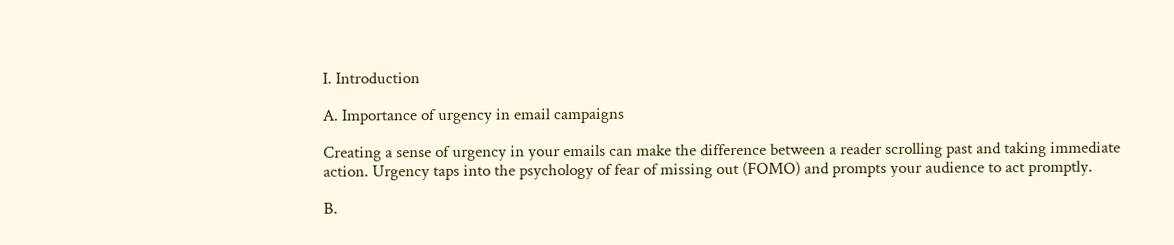I. Introduction

A. Importance of urgency in email campaigns

Creating a sense of urgency in your emails can make the difference between a reader scrolling past and taking immediate action. Urgency taps into the psychology of fear of missing out (FOMO) and prompts your audience to act promptly.

B.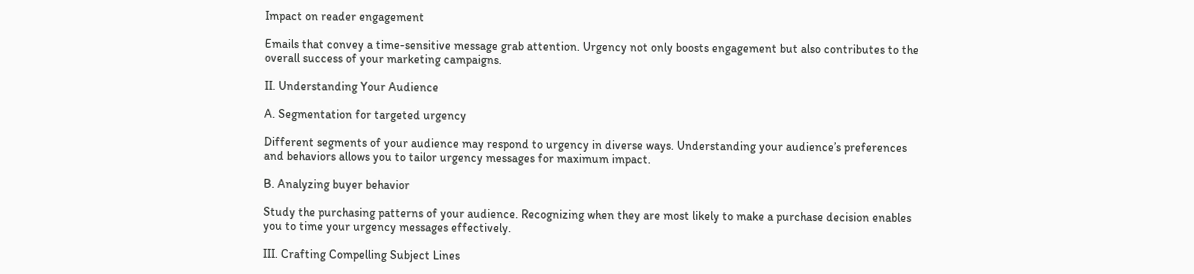Impact on reader engagement

Emails that convey a time-sensitive message grab attention. Urgency not only boosts engagement but also contributes to the overall success of your marketing campaigns.

II. Understanding Your Audience

A. Segmentation for targeted urgency

Different segments of your audience may respond to urgency in diverse ways. Understanding your audience’s preferences and behaviors allows you to tailor urgency messages for maximum impact.

B. Analyzing buyer behavior

Study the purchasing patterns of your audience. Recognizing when they are most likely to make a purchase decision enables you to time your urgency messages effectively.

III. Crafting Compelling Subject Lines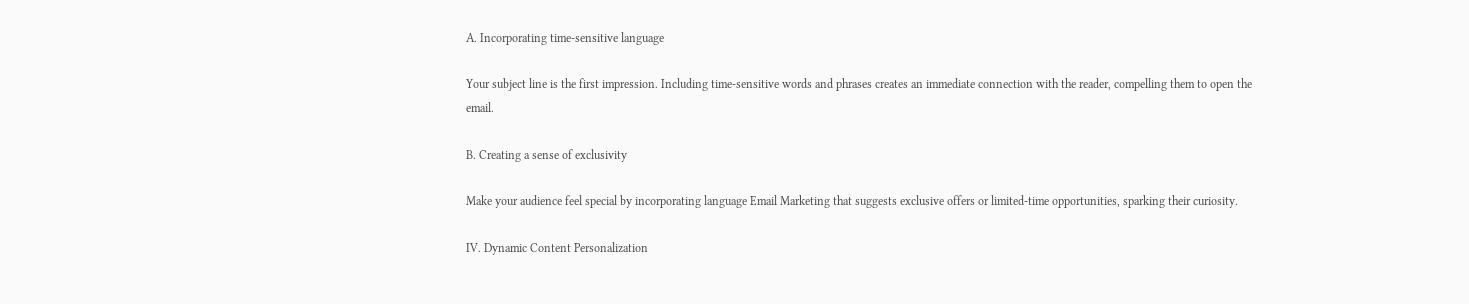A. Incorporating time-sensitive language

Your subject line is the first impression. Including time-sensitive words and phrases creates an immediate connection with the reader, compelling them to open the email.

B. Creating a sense of exclusivity

Make your audience feel special by incorporating language Email Marketing that suggests exclusive offers or limited-time opportunities, sparking their curiosity.

IV. Dynamic Content Personalization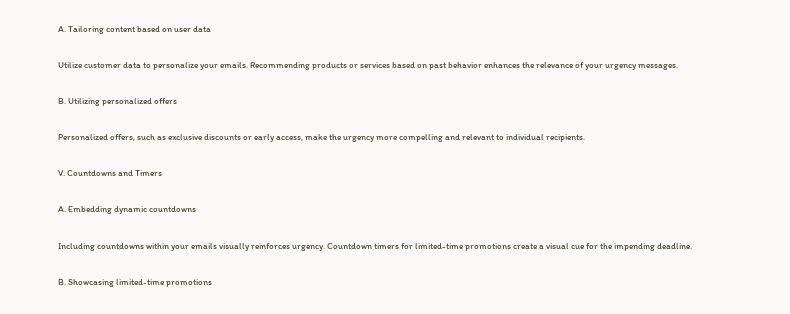A. Tailoring content based on user data

Utilize customer data to personalize your emails. Recommending products or services based on past behavior enhances the relevance of your urgency messages.

B. Utilizing personalized offers

Personalized offers, such as exclusive discounts or early access, make the urgency more compelling and relevant to individual recipients.

V. Countdowns and Timers

A. Embedding dynamic countdowns

Including countdowns within your emails visually reinforces urgency. Countdown timers for limited-time promotions create a visual cue for the impending deadline.

B. Showcasing limited-time promotions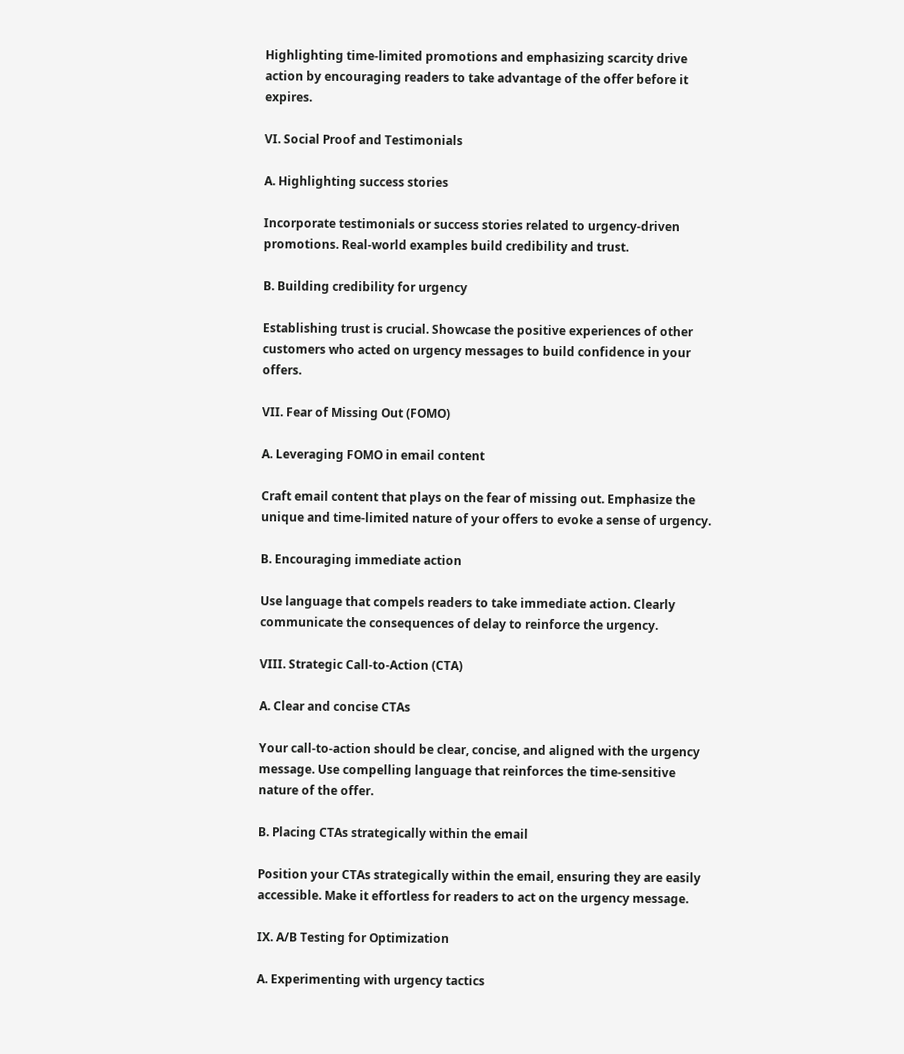Highlighting time-limited promotions and emphasizing scarcity drive action by encouraging readers to take advantage of the offer before it expires.

VI. Social Proof and Testimonials

A. Highlighting success stories

Incorporate testimonials or success stories related to urgency-driven promotions. Real-world examples build credibility and trust.

B. Building credibility for urgency

Establishing trust is crucial. Showcase the positive experiences of other customers who acted on urgency messages to build confidence in your offers.

VII. Fear of Missing Out (FOMO)

A. Leveraging FOMO in email content

Craft email content that plays on the fear of missing out. Emphasize the unique and time-limited nature of your offers to evoke a sense of urgency.

B. Encouraging immediate action

Use language that compels readers to take immediate action. Clearly communicate the consequences of delay to reinforce the urgency.

VIII. Strategic Call-to-Action (CTA)

A. Clear and concise CTAs

Your call-to-action should be clear, concise, and aligned with the urgency message. Use compelling language that reinforces the time-sensitive nature of the offer.

B. Placing CTAs strategically within the email

Position your CTAs strategically within the email, ensuring they are easily accessible. Make it effortless for readers to act on the urgency message.

IX. A/B Testing for Optimization

A. Experimenting with urgency tactics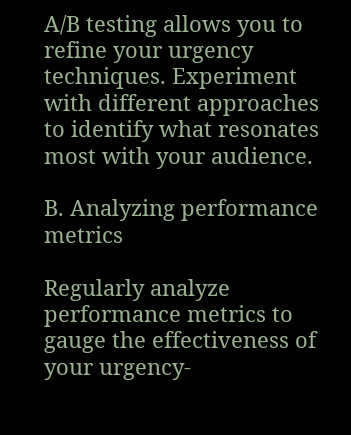A/B testing allows you to refine your urgency techniques. Experiment with different approaches to identify what resonates most with your audience.

B. Analyzing performance metrics

Regularly analyze performance metrics to gauge the effectiveness of your urgency-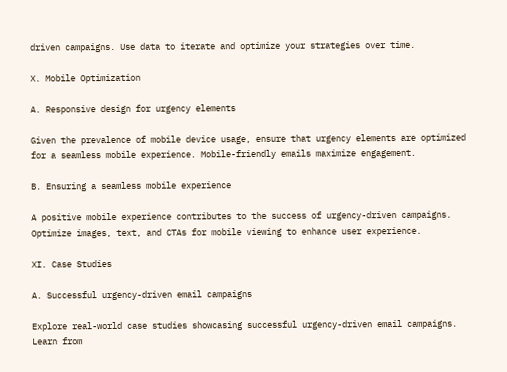driven campaigns. Use data to iterate and optimize your strategies over time.

X. Mobile Optimization

A. Responsive design for urgency elements

Given the prevalence of mobile device usage, ensure that urgency elements are optimized for a seamless mobile experience. Mobile-friendly emails maximize engagement.

B. Ensuring a seamless mobile experience

A positive mobile experience contributes to the success of urgency-driven campaigns. Optimize images, text, and CTAs for mobile viewing to enhance user experience.

XI. Case Studies

A. Successful urgency-driven email campaigns

Explore real-world case studies showcasing successful urgency-driven email campaigns. Learn from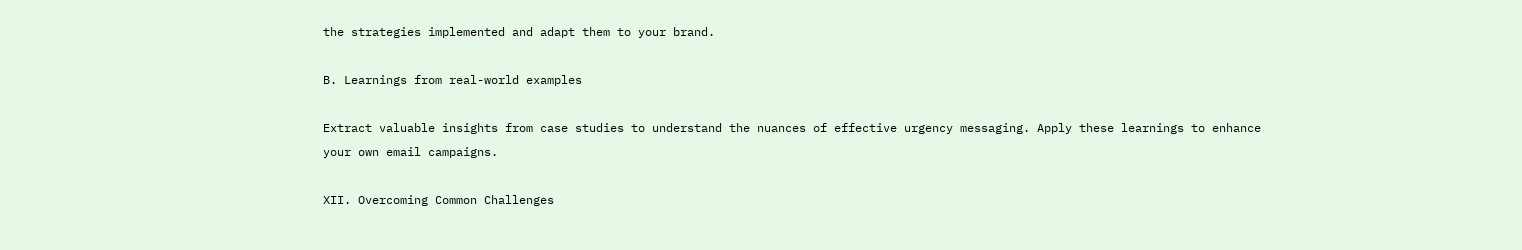the strategies implemented and adapt them to your brand.

B. Learnings from real-world examples

Extract valuable insights from case studies to understand the nuances of effective urgency messaging. Apply these learnings to enhance your own email campaigns.

XII. Overcoming Common Challenges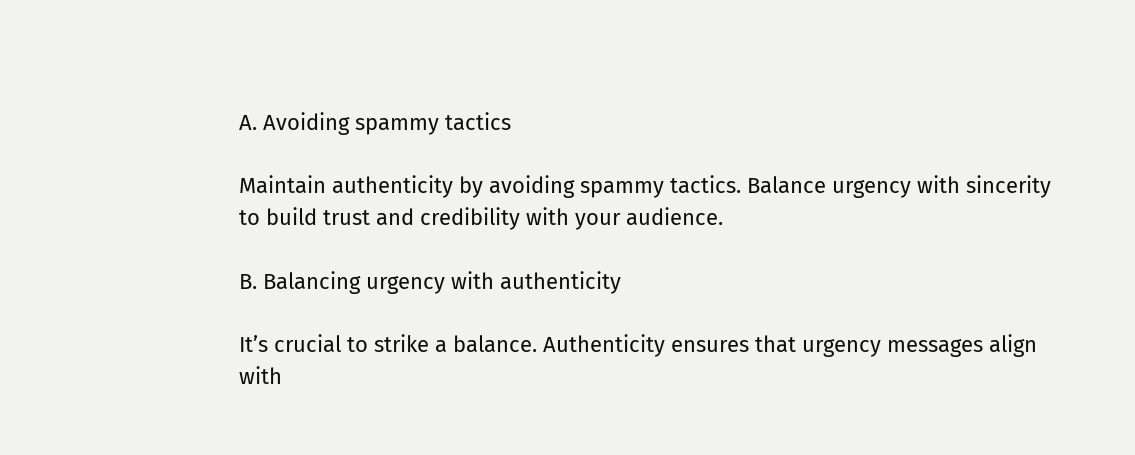A. Avoiding spammy tactics

Maintain authenticity by avoiding spammy tactics. Balance urgency with sincerity to build trust and credibility with your audience.

B. Balancing urgency with authenticity

It’s crucial to strike a balance. Authenticity ensures that urgency messages align with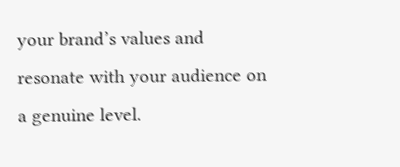your brand’s values and resonate with your audience on a genuine level.